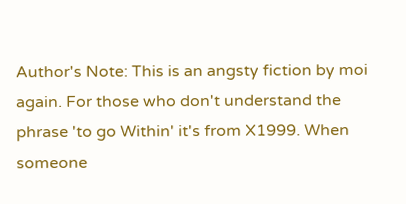Author's Note: This is an angsty fiction by moi again. For those who don't understand the phrase 'to go Within' it's from X1999. When someone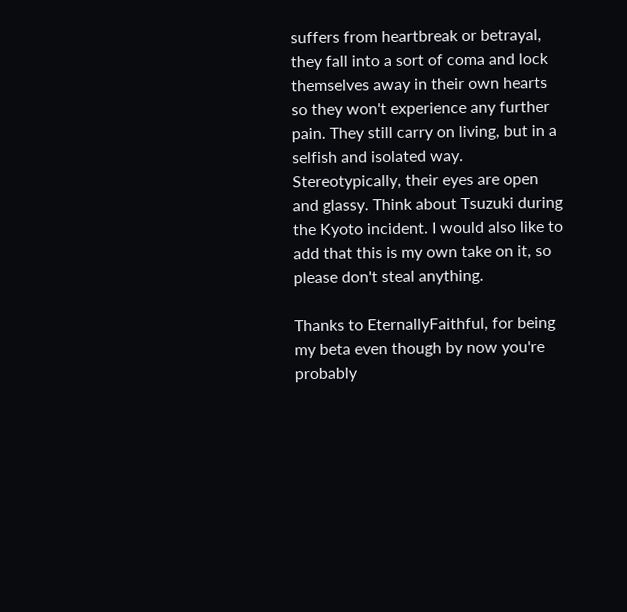suffers from heartbreak or betrayal, they fall into a sort of coma and lock themselves away in their own hearts so they won't experience any further pain. They still carry on living, but in a selfish and isolated way. Stereotypically, their eyes are open and glassy. Think about Tsuzuki during the Kyoto incident. I would also like to add that this is my own take on it, so please don't steal anything.

Thanks to EternallyFaithful, for being my beta even though by now you're probably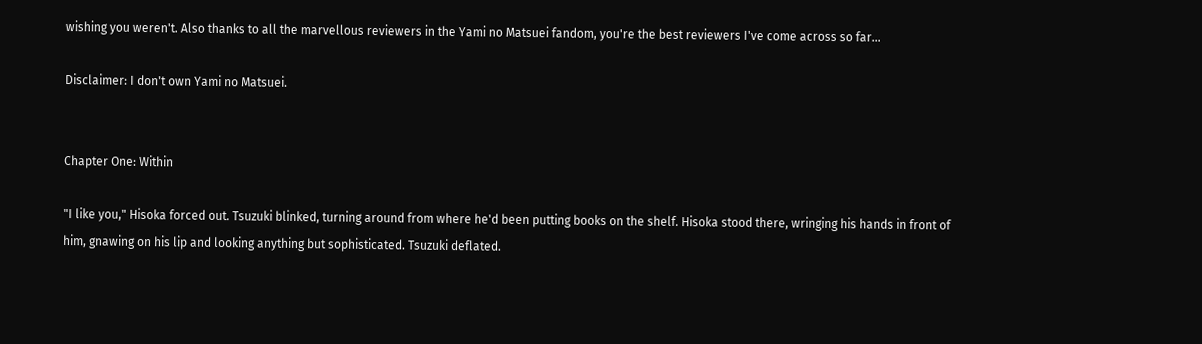wishing you weren't. Also thanks to all the marvellous reviewers in the Yami no Matsuei fandom, you're the best reviewers I've come across so far…

Disclaimer: I don't own Yami no Matsuei.


Chapter One: Within

"I like you," Hisoka forced out. Tsuzuki blinked, turning around from where he'd been putting books on the shelf. Hisoka stood there, wringing his hands in front of him, gnawing on his lip and looking anything but sophisticated. Tsuzuki deflated.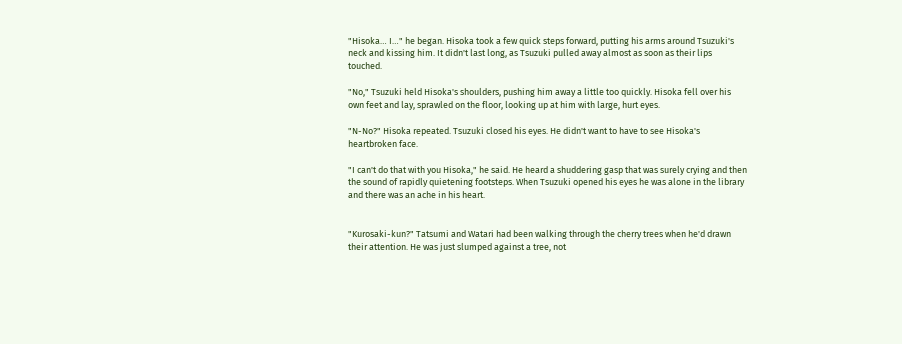"Hisoka… I…" he began. Hisoka took a few quick steps forward, putting his arms around Tsuzuki's neck and kissing him. It didn't last long, as Tsuzuki pulled away almost as soon as their lips touched.

"No," Tsuzuki held Hisoka's shoulders, pushing him away a little too quickly. Hisoka fell over his own feet and lay, sprawled on the floor, looking up at him with large, hurt eyes.

"N-No?" Hisoka repeated. Tsuzuki closed his eyes. He didn't want to have to see Hisoka's heartbroken face.

"I can't do that with you Hisoka," he said. He heard a shuddering gasp that was surely crying and then the sound of rapidly quietening footsteps. When Tsuzuki opened his eyes he was alone in the library and there was an ache in his heart.


"Kurosaki-kun?" Tatsumi and Watari had been walking through the cherry trees when he'd drawn their attention. He was just slumped against a tree, not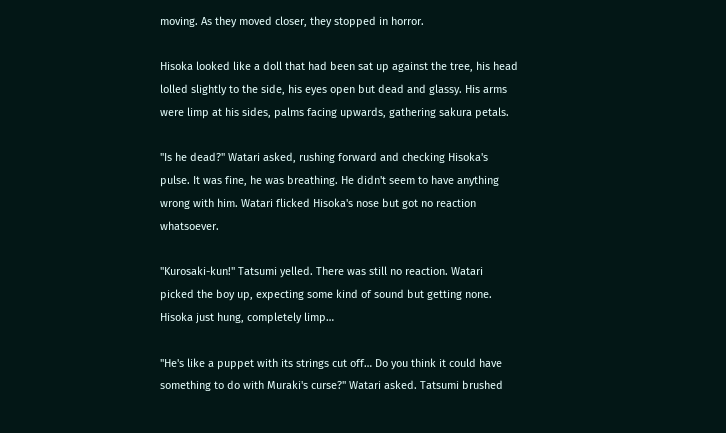moving. As they moved closer, they stopped in horror.

Hisoka looked like a doll that had been sat up against the tree, his head lolled slightly to the side, his eyes open but dead and glassy. His arms were limp at his sides, palms facing upwards, gathering sakura petals.

"Is he dead?" Watari asked, rushing forward and checking Hisoka's pulse. It was fine, he was breathing. He didn't seem to have anything wrong with him. Watari flicked Hisoka's nose but got no reaction whatsoever.

"Kurosaki-kun!" Tatsumi yelled. There was still no reaction. Watari picked the boy up, expecting some kind of sound but getting none. Hisoka just hung, completely limp…

"He's like a puppet with its strings cut off… Do you think it could have something to do with Muraki's curse?" Watari asked. Tatsumi brushed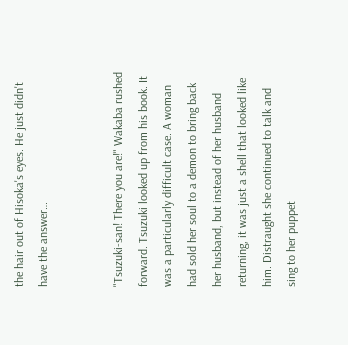the hair out of Hisoka's eyes. He just didn't have the answer…


"Tsuzuki-san! There you are!" Wakaba rushed forward. Tsuzuki looked up from his book. It was a particularly difficult case. A woman had sold her soul to a demon to bring back her husband, but instead of her husband returning, it was just a shell that looked like him. Distraught she continued to talk and sing to her puppet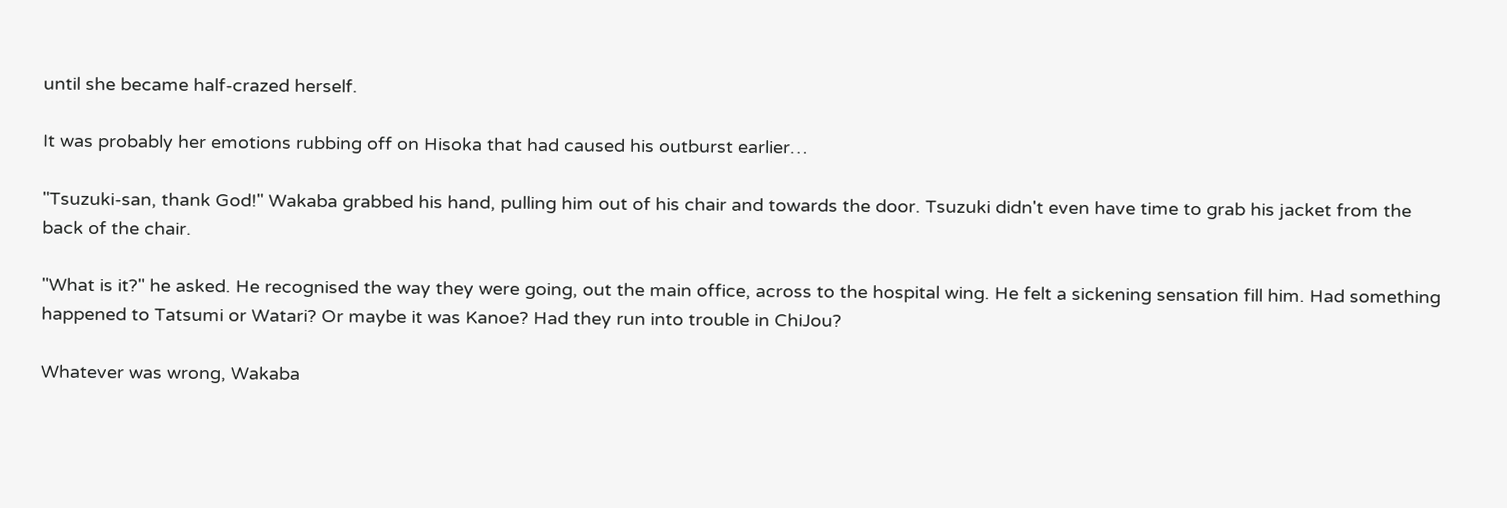until she became half-crazed herself.

It was probably her emotions rubbing off on Hisoka that had caused his outburst earlier…

"Tsuzuki-san, thank God!" Wakaba grabbed his hand, pulling him out of his chair and towards the door. Tsuzuki didn't even have time to grab his jacket from the back of the chair.

"What is it?" he asked. He recognised the way they were going, out the main office, across to the hospital wing. He felt a sickening sensation fill him. Had something happened to Tatsumi or Watari? Or maybe it was Kanoe? Had they run into trouble in ChiJou?

Whatever was wrong, Wakaba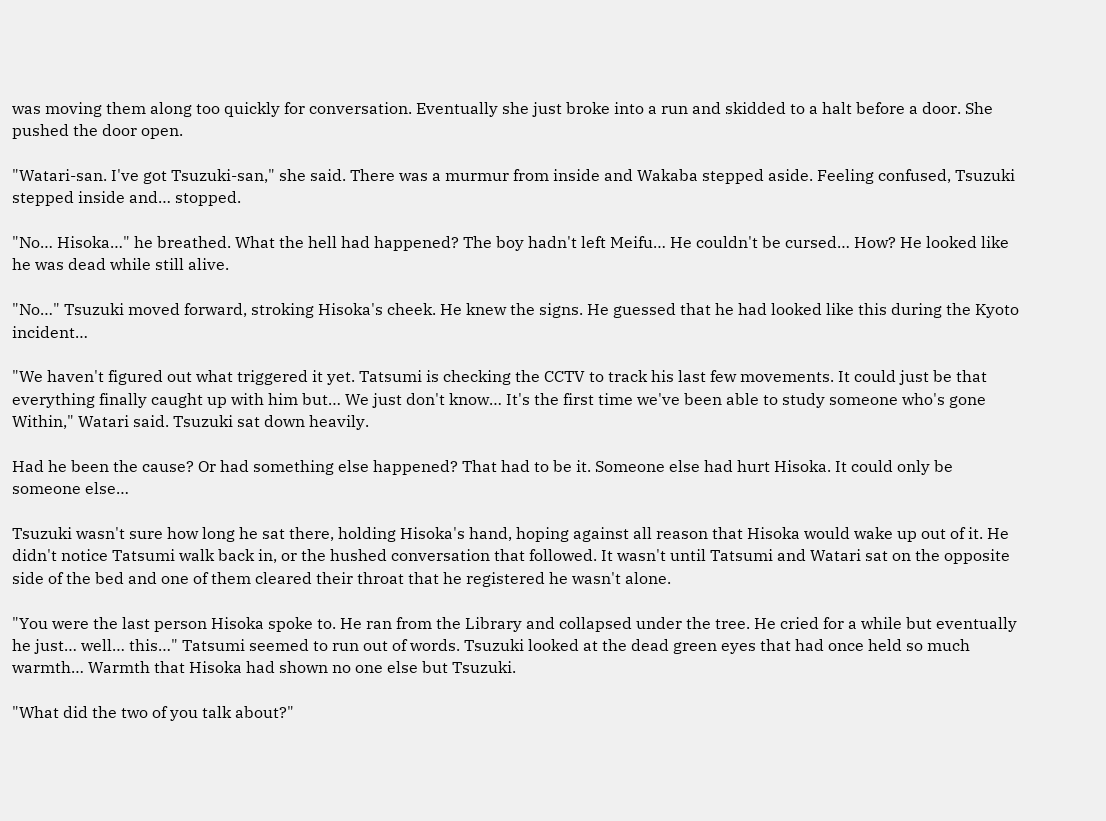was moving them along too quickly for conversation. Eventually she just broke into a run and skidded to a halt before a door. She pushed the door open.

"Watari-san. I've got Tsuzuki-san," she said. There was a murmur from inside and Wakaba stepped aside. Feeling confused, Tsuzuki stepped inside and… stopped.

"No… Hisoka…" he breathed. What the hell had happened? The boy hadn't left Meifu… He couldn't be cursed… How? He looked like he was dead while still alive.

"No…" Tsuzuki moved forward, stroking Hisoka's cheek. He knew the signs. He guessed that he had looked like this during the Kyoto incident…

"We haven't figured out what triggered it yet. Tatsumi is checking the CCTV to track his last few movements. It could just be that everything finally caught up with him but… We just don't know… It's the first time we've been able to study someone who's gone Within," Watari said. Tsuzuki sat down heavily.

Had he been the cause? Or had something else happened? That had to be it. Someone else had hurt Hisoka. It could only be someone else…

Tsuzuki wasn't sure how long he sat there, holding Hisoka's hand, hoping against all reason that Hisoka would wake up out of it. He didn't notice Tatsumi walk back in, or the hushed conversation that followed. It wasn't until Tatsumi and Watari sat on the opposite side of the bed and one of them cleared their throat that he registered he wasn't alone.

"You were the last person Hisoka spoke to. He ran from the Library and collapsed under the tree. He cried for a while but eventually he just… well… this…" Tatsumi seemed to run out of words. Tsuzuki looked at the dead green eyes that had once held so much warmth… Warmth that Hisoka had shown no one else but Tsuzuki.

"What did the two of you talk about?"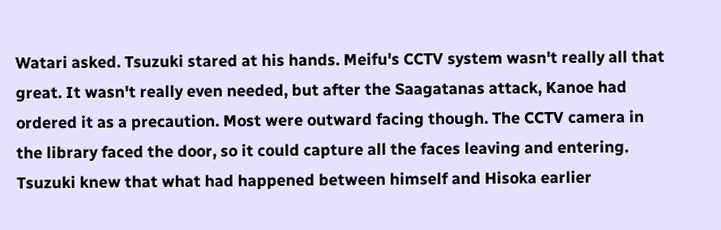Watari asked. Tsuzuki stared at his hands. Meifu's CCTV system wasn't really all that great. It wasn't really even needed, but after the Saagatanas attack, Kanoe had ordered it as a precaution. Most were outward facing though. The CCTV camera in the library faced the door, so it could capture all the faces leaving and entering. Tsuzuki knew that what had happened between himself and Hisoka earlier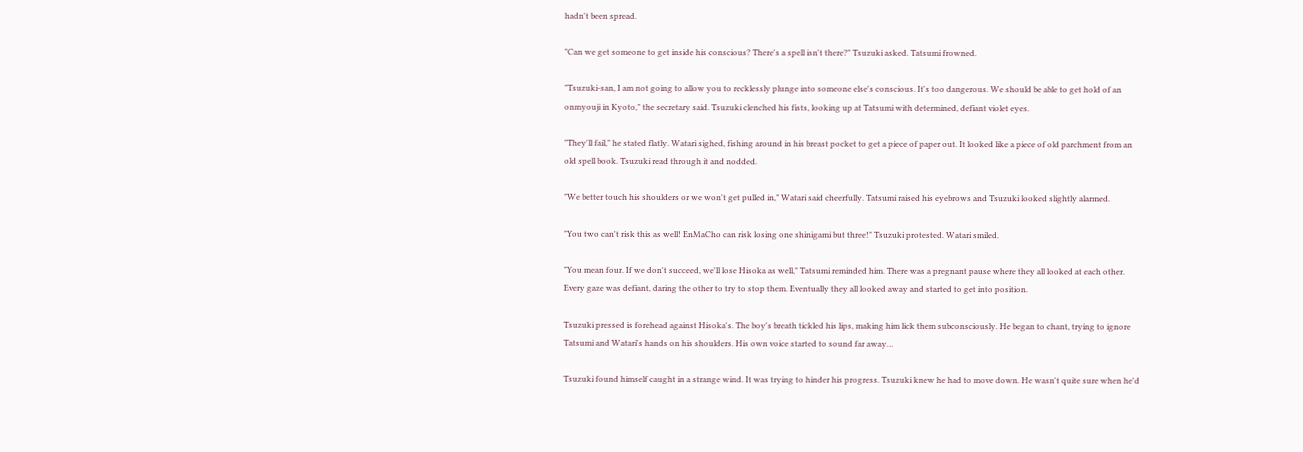hadn't been spread.

"Can we get someone to get inside his conscious? There's a spell isn't there?" Tsuzuki asked. Tatsumi frowned.

"Tsuzuki-san, I am not going to allow you to recklessly plunge into someone else's conscious. It's too dangerous. We should be able to get hold of an onmyouji in Kyoto," the secretary said. Tsuzuki clenched his fists, looking up at Tatsumi with determined, defiant violet eyes.

"They'll fail," he stated flatly. Watari sighed, fishing around in his breast pocket to get a piece of paper out. It looked like a piece of old parchment from an old spell book. Tsuzuki read through it and nodded.

"We better touch his shoulders or we won't get pulled in," Watari said cheerfully. Tatsumi raised his eyebrows and Tsuzuki looked slightly alarmed.

"You two can't risk this as well! EnMaCho can risk losing one shinigami but three!" Tsuzuki protested. Watari smiled.

"You mean four. If we don't succeed, we'll lose Hisoka as well," Tatsumi reminded him. There was a pregnant pause where they all looked at each other. Every gaze was defiant, daring the other to try to stop them. Eventually they all looked away and started to get into position.

Tsuzuki pressed is forehead against Hisoka's. The boy's breath tickled his lips, making him lick them subconsciously. He began to chant, trying to ignore Tatsumi and Watari's hands on his shoulders. His own voice started to sound far away…

Tsuzuki found himself caught in a strange wind. It was trying to hinder his progress. Tsuzuki knew he had to move down. He wasn't quite sure when he'd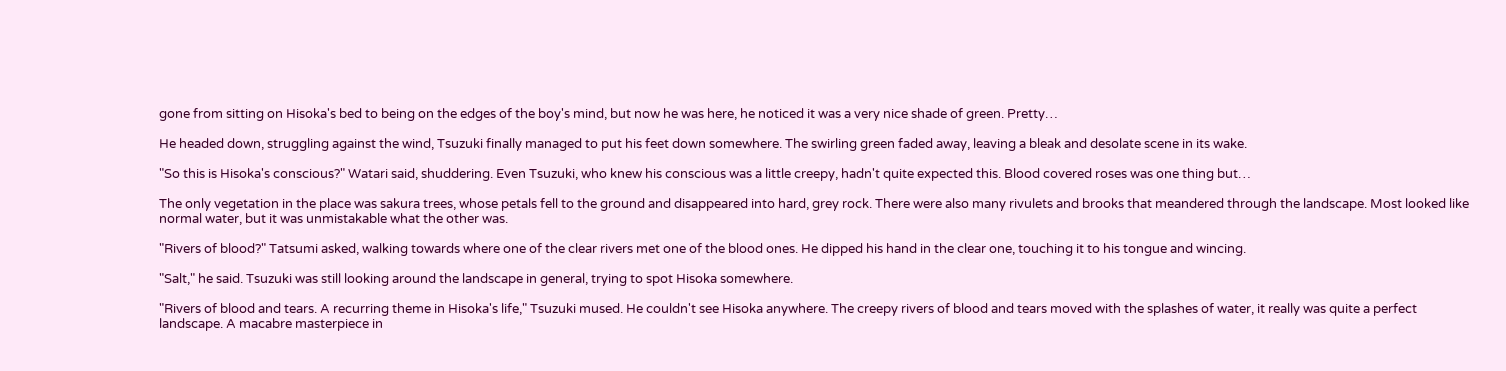gone from sitting on Hisoka's bed to being on the edges of the boy's mind, but now he was here, he noticed it was a very nice shade of green. Pretty…

He headed down, struggling against the wind, Tsuzuki finally managed to put his feet down somewhere. The swirling green faded away, leaving a bleak and desolate scene in its wake.

"So this is Hisoka's conscious?" Watari said, shuddering. Even Tsuzuki, who knew his conscious was a little creepy, hadn't quite expected this. Blood covered roses was one thing but…

The only vegetation in the place was sakura trees, whose petals fell to the ground and disappeared into hard, grey rock. There were also many rivulets and brooks that meandered through the landscape. Most looked like normal water, but it was unmistakable what the other was.

"Rivers of blood?" Tatsumi asked, walking towards where one of the clear rivers met one of the blood ones. He dipped his hand in the clear one, touching it to his tongue and wincing.

"Salt," he said. Tsuzuki was still looking around the landscape in general, trying to spot Hisoka somewhere.

"Rivers of blood and tears. A recurring theme in Hisoka's life," Tsuzuki mused. He couldn't see Hisoka anywhere. The creepy rivers of blood and tears moved with the splashes of water, it really was quite a perfect landscape. A macabre masterpiece in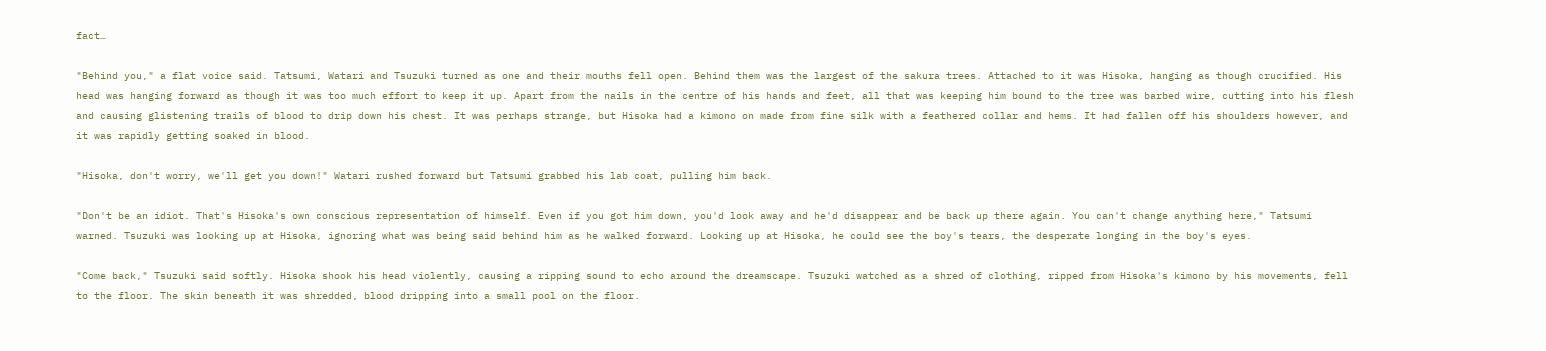fact…

"Behind you," a flat voice said. Tatsumi, Watari and Tsuzuki turned as one and their mouths fell open. Behind them was the largest of the sakura trees. Attached to it was Hisoka, hanging as though crucified. His head was hanging forward as though it was too much effort to keep it up. Apart from the nails in the centre of his hands and feet, all that was keeping him bound to the tree was barbed wire, cutting into his flesh and causing glistening trails of blood to drip down his chest. It was perhaps strange, but Hisoka had a kimono on made from fine silk with a feathered collar and hems. It had fallen off his shoulders however, and it was rapidly getting soaked in blood.

"Hisoka, don't worry, we'll get you down!" Watari rushed forward but Tatsumi grabbed his lab coat, pulling him back.

"Don't be an idiot. That's Hisoka's own conscious representation of himself. Even if you got him down, you'd look away and he'd disappear and be back up there again. You can't change anything here," Tatsumi warned. Tsuzuki was looking up at Hisoka, ignoring what was being said behind him as he walked forward. Looking up at Hisoka, he could see the boy's tears, the desperate longing in the boy's eyes.

"Come back," Tsuzuki said softly. Hisoka shook his head violently, causing a ripping sound to echo around the dreamscape. Tsuzuki watched as a shred of clothing, ripped from Hisoka's kimono by his movements, fell to the floor. The skin beneath it was shredded, blood dripping into a small pool on the floor.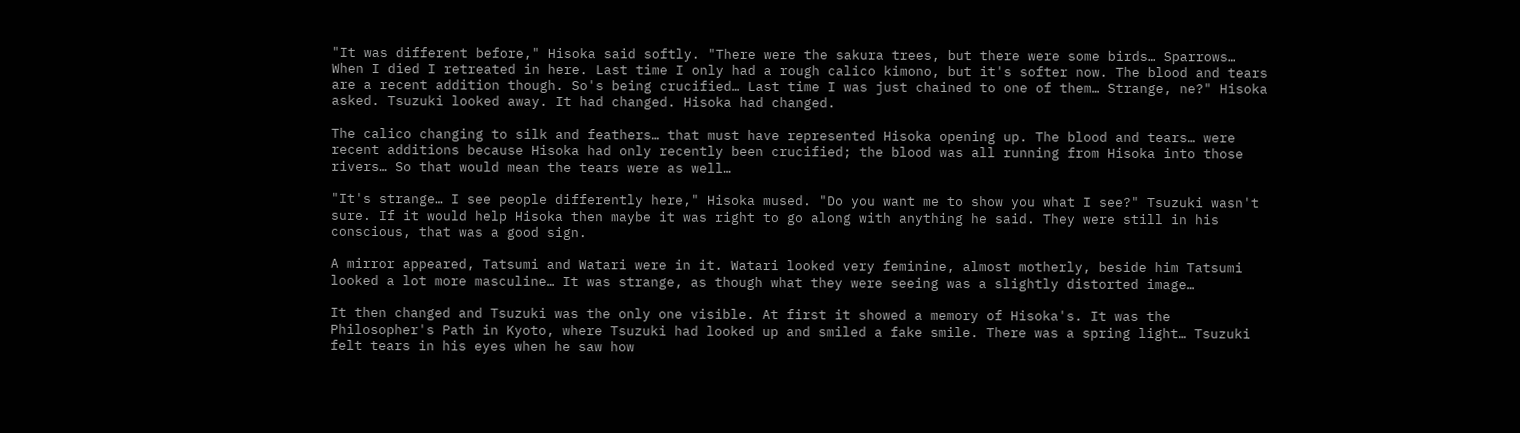"It was different before," Hisoka said softly. "There were the sakura trees, but there were some birds… Sparrows… When I died I retreated in here. Last time I only had a rough calico kimono, but it's softer now. The blood and tears are a recent addition though. So's being crucified… Last time I was just chained to one of them… Strange, ne?" Hisoka asked. Tsuzuki looked away. It had changed. Hisoka had changed.

The calico changing to silk and feathers… that must have represented Hisoka opening up. The blood and tears… were recent additions because Hisoka had only recently been crucified; the blood was all running from Hisoka into those rivers… So that would mean the tears were as well…

"It's strange… I see people differently here," Hisoka mused. "Do you want me to show you what I see?" Tsuzuki wasn't sure. If it would help Hisoka then maybe it was right to go along with anything he said. They were still in his conscious, that was a good sign.

A mirror appeared, Tatsumi and Watari were in it. Watari looked very feminine, almost motherly, beside him Tatsumi looked a lot more masculine… It was strange, as though what they were seeing was a slightly distorted image…

It then changed and Tsuzuki was the only one visible. At first it showed a memory of Hisoka's. It was the Philosopher's Path in Kyoto, where Tsuzuki had looked up and smiled a fake smile. There was a spring light… Tsuzuki felt tears in his eyes when he saw how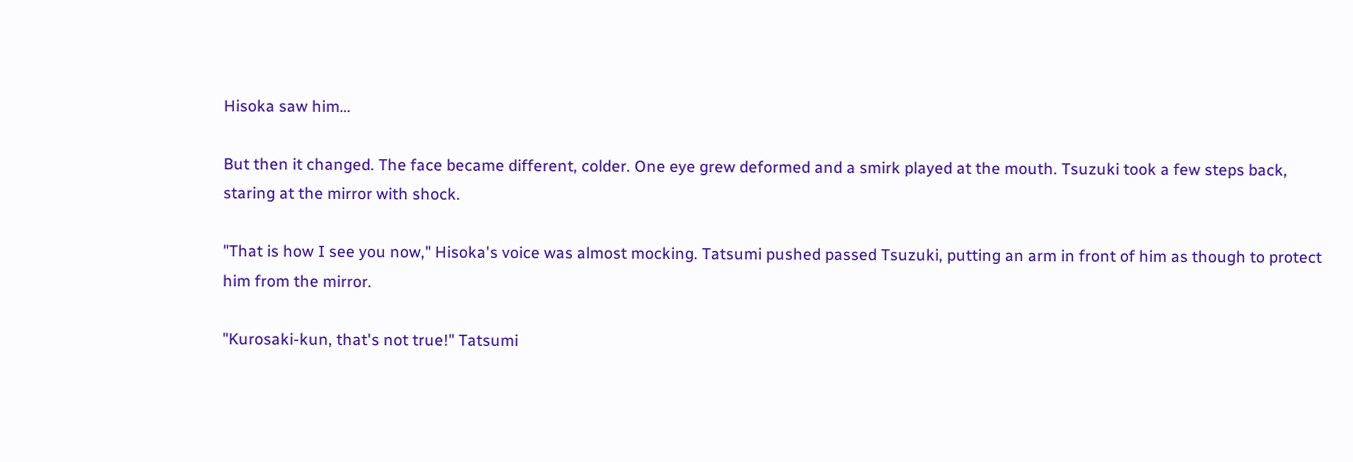Hisoka saw him…

But then it changed. The face became different, colder. One eye grew deformed and a smirk played at the mouth. Tsuzuki took a few steps back, staring at the mirror with shock.

"That is how I see you now," Hisoka's voice was almost mocking. Tatsumi pushed passed Tsuzuki, putting an arm in front of him as though to protect him from the mirror.

"Kurosaki-kun, that's not true!" Tatsumi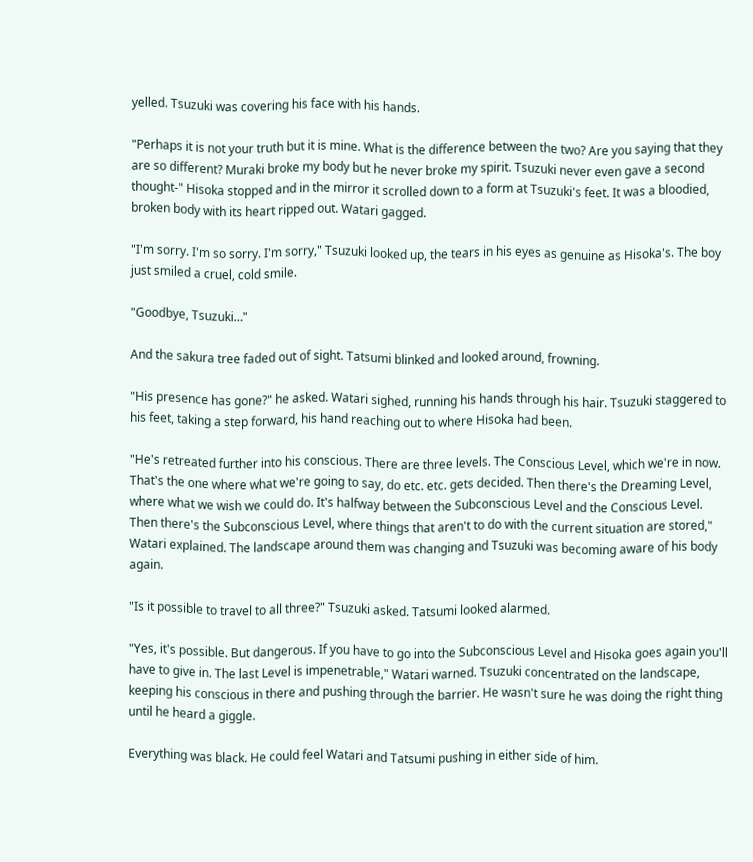yelled. Tsuzuki was covering his face with his hands.

"Perhaps it is not your truth but it is mine. What is the difference between the two? Are you saying that they are so different? Muraki broke my body but he never broke my spirit. Tsuzuki never even gave a second thought-" Hisoka stopped and in the mirror it scrolled down to a form at Tsuzuki's feet. It was a bloodied, broken body with its heart ripped out. Watari gagged.

"I'm sorry. I'm so sorry. I'm sorry," Tsuzuki looked up, the tears in his eyes as genuine as Hisoka's. The boy just smiled a cruel, cold smile.

"Goodbye, Tsuzuki…"

And the sakura tree faded out of sight. Tatsumi blinked and looked around, frowning.

"His presence has gone?" he asked. Watari sighed, running his hands through his hair. Tsuzuki staggered to his feet, taking a step forward, his hand reaching out to where Hisoka had been.

"He's retreated further into his conscious. There are three levels. The Conscious Level, which we're in now. That's the one where what we're going to say, do etc. etc. gets decided. Then there's the Dreaming Level, where what we wish we could do. It's halfway between the Subconscious Level and the Conscious Level. Then there's the Subconscious Level, where things that aren't to do with the current situation are stored," Watari explained. The landscape around them was changing and Tsuzuki was becoming aware of his body again.

"Is it possible to travel to all three?" Tsuzuki asked. Tatsumi looked alarmed.

"Yes, it's possible. But dangerous. If you have to go into the Subconscious Level and Hisoka goes again you'll have to give in. The last Level is impenetrable," Watari warned. Tsuzuki concentrated on the landscape, keeping his conscious in there and pushing through the barrier. He wasn't sure he was doing the right thing until he heard a giggle.

Everything was black. He could feel Watari and Tatsumi pushing in either side of him.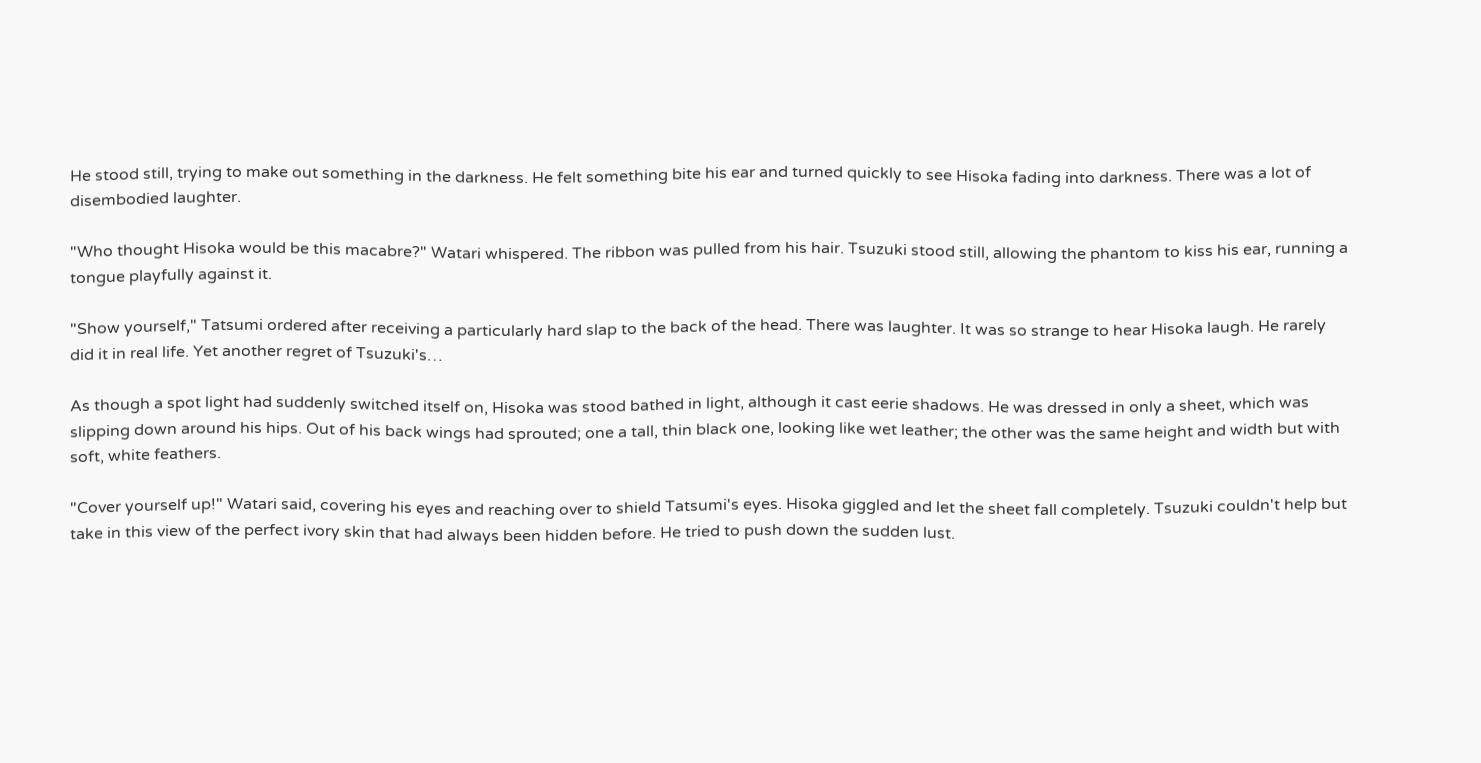He stood still, trying to make out something in the darkness. He felt something bite his ear and turned quickly to see Hisoka fading into darkness. There was a lot of disembodied laughter.

"Who thought Hisoka would be this macabre?" Watari whispered. The ribbon was pulled from his hair. Tsuzuki stood still, allowing the phantom to kiss his ear, running a tongue playfully against it.

"Show yourself," Tatsumi ordered after receiving a particularly hard slap to the back of the head. There was laughter. It was so strange to hear Hisoka laugh. He rarely did it in real life. Yet another regret of Tsuzuki's…

As though a spot light had suddenly switched itself on, Hisoka was stood bathed in light, although it cast eerie shadows. He was dressed in only a sheet, which was slipping down around his hips. Out of his back wings had sprouted; one a tall, thin black one, looking like wet leather; the other was the same height and width but with soft, white feathers.

"Cover yourself up!" Watari said, covering his eyes and reaching over to shield Tatsumi's eyes. Hisoka giggled and let the sheet fall completely. Tsuzuki couldn't help but take in this view of the perfect ivory skin that had always been hidden before. He tried to push down the sudden lust.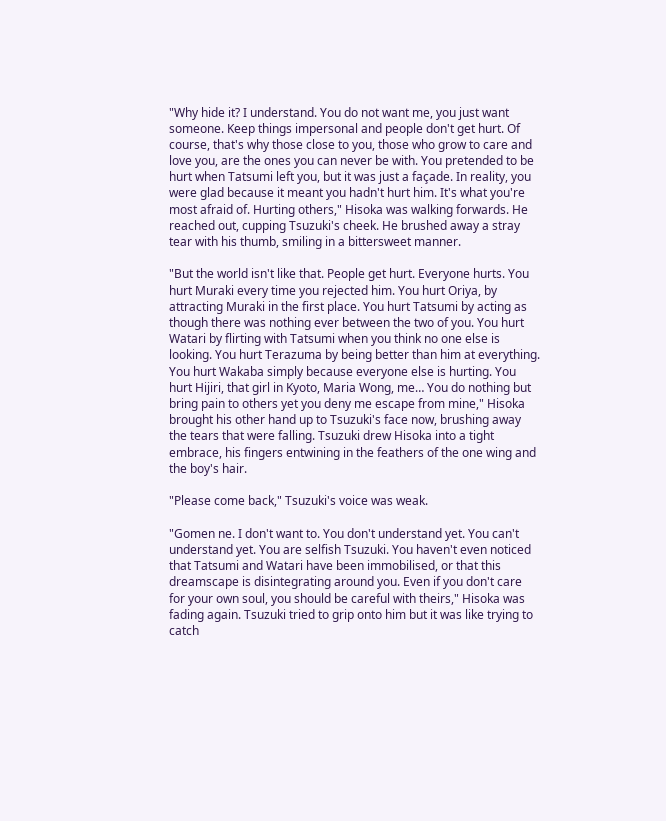"Why hide it? I understand. You do not want me, you just want someone. Keep things impersonal and people don't get hurt. Of course, that's why those close to you, those who grow to care and love you, are the ones you can never be with. You pretended to be hurt when Tatsumi left you, but it was just a façade. In reality, you were glad because it meant you hadn't hurt him. It's what you're most afraid of. Hurting others," Hisoka was walking forwards. He reached out, cupping Tsuzuki's cheek. He brushed away a stray tear with his thumb, smiling in a bittersweet manner.

"But the world isn't like that. People get hurt. Everyone hurts. You hurt Muraki every time you rejected him. You hurt Oriya, by attracting Muraki in the first place. You hurt Tatsumi by acting as though there was nothing ever between the two of you. You hurt Watari by flirting with Tatsumi when you think no one else is looking. You hurt Terazuma by being better than him at everything. You hurt Wakaba simply because everyone else is hurting. You hurt Hijiri, that girl in Kyoto, Maria Wong, me… You do nothing but bring pain to others yet you deny me escape from mine," Hisoka brought his other hand up to Tsuzuki's face now, brushing away the tears that were falling. Tsuzuki drew Hisoka into a tight embrace, his fingers entwining in the feathers of the one wing and the boy's hair.

"Please come back," Tsuzuki's voice was weak.

"Gomen ne. I don't want to. You don't understand yet. You can't understand yet. You are selfish Tsuzuki. You haven't even noticed that Tatsumi and Watari have been immobilised, or that this dreamscape is disintegrating around you. Even if you don't care for your own soul, you should be careful with theirs," Hisoka was fading again. Tsuzuki tried to grip onto him but it was like trying to catch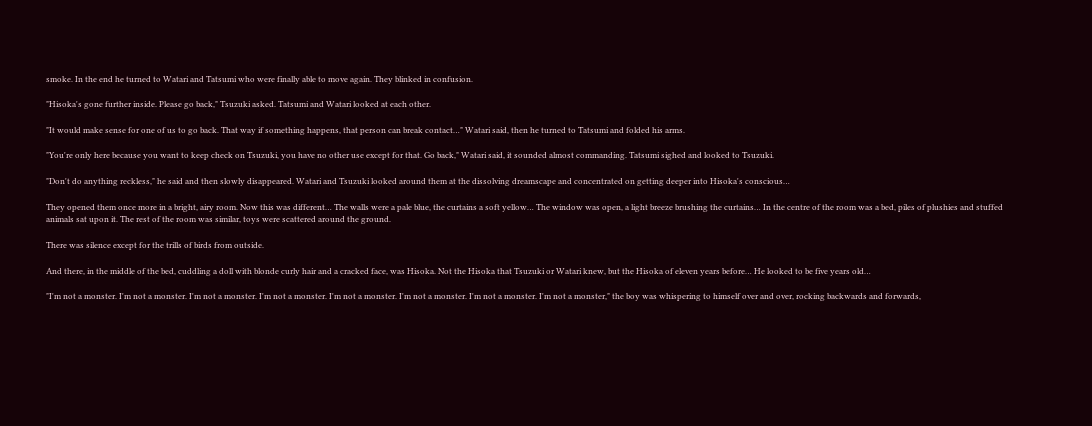smoke. In the end he turned to Watari and Tatsumi who were finally able to move again. They blinked in confusion.

"Hisoka's gone further inside. Please go back," Tsuzuki asked. Tatsumi and Watari looked at each other.

"It would make sense for one of us to go back. That way if something happens, that person can break contact…" Watari said, then he turned to Tatsumi and folded his arms.

"You're only here because you want to keep check on Tsuzuki, you have no other use except for that. Go back," Watari said, it sounded almost commanding. Tatsumi sighed and looked to Tsuzuki.

"Don't do anything reckless," he said and then slowly disappeared. Watari and Tsuzuki looked around them at the dissolving dreamscape and concentrated on getting deeper into Hisoka's conscious…

They opened them once more in a bright, airy room. Now this was different… The walls were a pale blue, the curtains a soft yellow… The window was open, a light breeze brushing the curtains… In the centre of the room was a bed, piles of plushies and stuffed animals sat upon it. The rest of the room was similar, toys were scattered around the ground.

There was silence except for the trills of birds from outside.

And there, in the middle of the bed, cuddling a doll with blonde curly hair and a cracked face, was Hisoka. Not the Hisoka that Tsuzuki or Watari knew, but the Hisoka of eleven years before… He looked to be five years old…

"I'm not a monster. I'm not a monster. I'm not a monster. I'm not a monster. I'm not a monster. I'm not a monster. I'm not a monster. I'm not a monster," the boy was whispering to himself over and over, rocking backwards and forwards,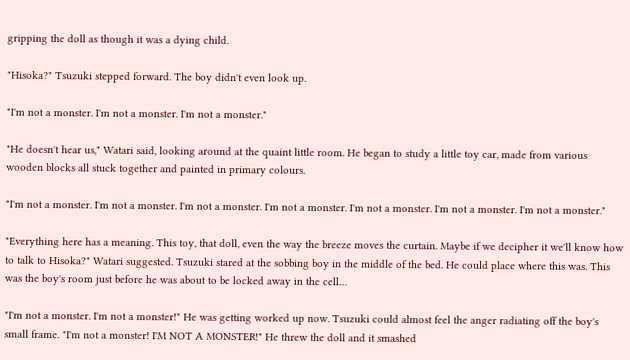gripping the doll as though it was a dying child.

"Hisoka?" Tsuzuki stepped forward. The boy didn't even look up.

"I'm not a monster. I'm not a monster. I'm not a monster."

"He doesn't hear us," Watari said, looking around at the quaint little room. He began to study a little toy car, made from various wooden blocks all stuck together and painted in primary colours.

"I'm not a monster. I'm not a monster. I'm not a monster. I'm not a monster. I'm not a monster. I'm not a monster. I'm not a monster."

"Everything here has a meaning. This toy, that doll, even the way the breeze moves the curtain. Maybe if we decipher it we'll know how to talk to Hisoka?" Watari suggested. Tsuzuki stared at the sobbing boy in the middle of the bed. He could place where this was. This was the boy's room just before he was about to be locked away in the cell…

"I'm not a monster. I'm not a monster!" He was getting worked up now. Tsuzuki could almost feel the anger radiating off the boy's small frame. "I'm not a monster! I'M NOT A MONSTER!" He threw the doll and it smashed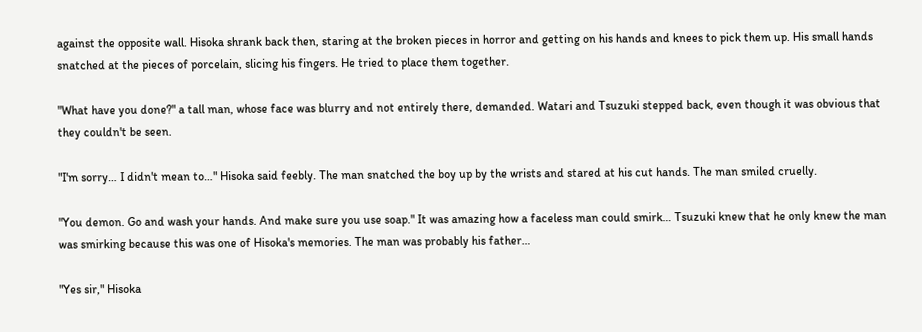against the opposite wall. Hisoka shrank back then, staring at the broken pieces in horror and getting on his hands and knees to pick them up. His small hands snatched at the pieces of porcelain, slicing his fingers. He tried to place them together.

"What have you done?" a tall man, whose face was blurry and not entirely there, demanded. Watari and Tsuzuki stepped back, even though it was obvious that they couldn't be seen.

"I'm sorry… I didn't mean to…" Hisoka said feebly. The man snatched the boy up by the wrists and stared at his cut hands. The man smiled cruelly.

"You demon. Go and wash your hands. And make sure you use soap." It was amazing how a faceless man could smirk… Tsuzuki knew that he only knew the man was smirking because this was one of Hisoka's memories. The man was probably his father…

"Yes sir," Hisoka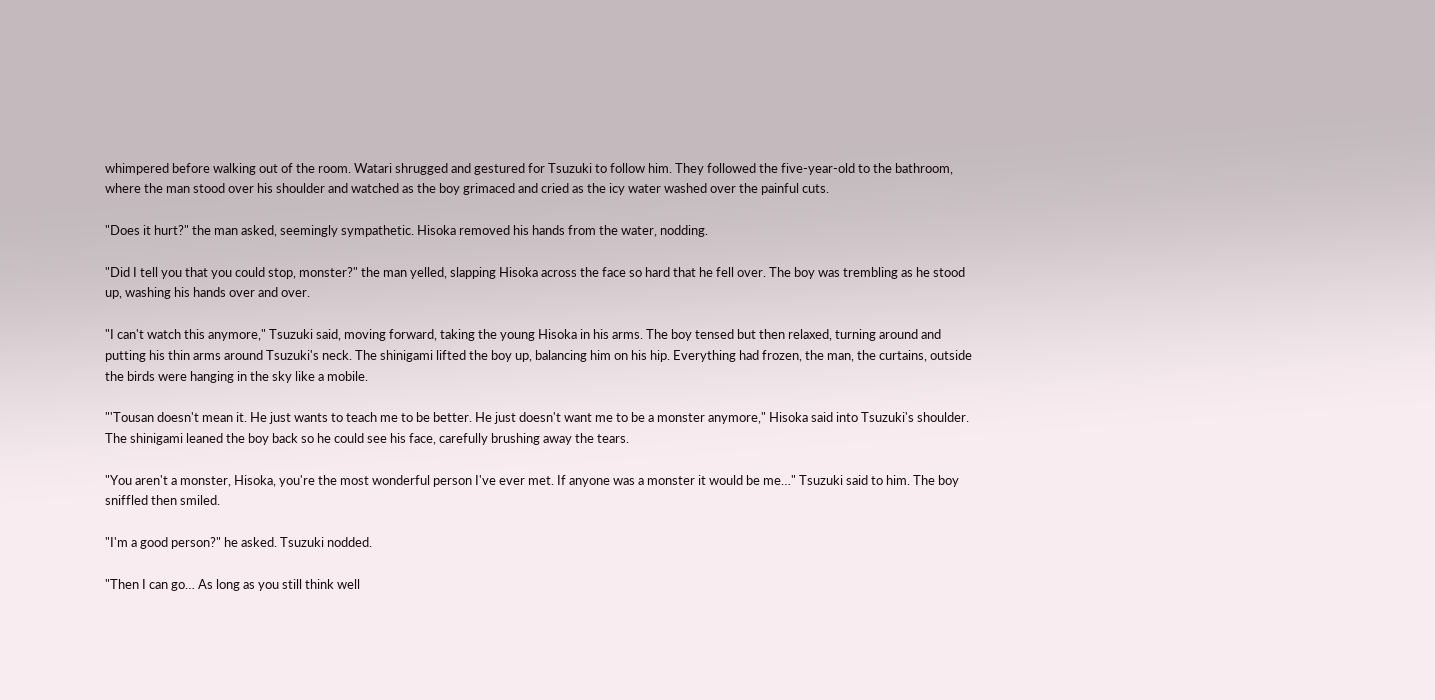whimpered before walking out of the room. Watari shrugged and gestured for Tsuzuki to follow him. They followed the five-year-old to the bathroom, where the man stood over his shoulder and watched as the boy grimaced and cried as the icy water washed over the painful cuts.

"Does it hurt?" the man asked, seemingly sympathetic. Hisoka removed his hands from the water, nodding.

"Did I tell you that you could stop, monster?" the man yelled, slapping Hisoka across the face so hard that he fell over. The boy was trembling as he stood up, washing his hands over and over.

"I can't watch this anymore," Tsuzuki said, moving forward, taking the young Hisoka in his arms. The boy tensed but then relaxed, turning around and putting his thin arms around Tsuzuki's neck. The shinigami lifted the boy up, balancing him on his hip. Everything had frozen, the man, the curtains, outside the birds were hanging in the sky like a mobile.

"'Tousan doesn't mean it. He just wants to teach me to be better. He just doesn't want me to be a monster anymore," Hisoka said into Tsuzuki's shoulder. The shinigami leaned the boy back so he could see his face, carefully brushing away the tears.

"You aren't a monster, Hisoka, you're the most wonderful person I've ever met. If anyone was a monster it would be me…" Tsuzuki said to him. The boy sniffled then smiled.

"I'm a good person?" he asked. Tsuzuki nodded.

"Then I can go… As long as you still think well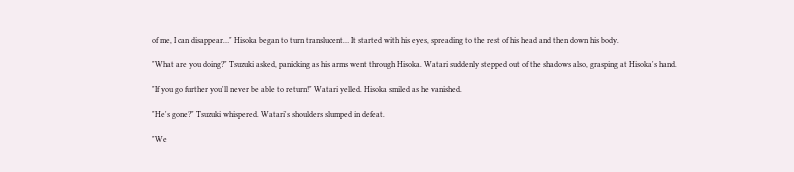of me, I can disappear…" Hisoka began to turn translucent… It started with his eyes, spreading to the rest of his head and then down his body.

"What are you doing?" Tsuzuki asked, panicking as his arms went through Hisoka. Watari suddenly stepped out of the shadows also, grasping at Hisoka's hand.

"If you go further you'll never be able to return!" Watari yelled. Hisoka smiled as he vanished.

"He's gone?" Tsuzuki whispered. Watari's shoulders slumped in defeat.

"We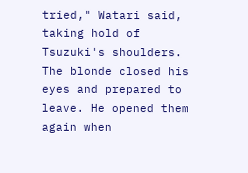tried," Watari said, taking hold of Tsuzuki's shoulders. The blonde closed his eyes and prepared to leave. He opened them again when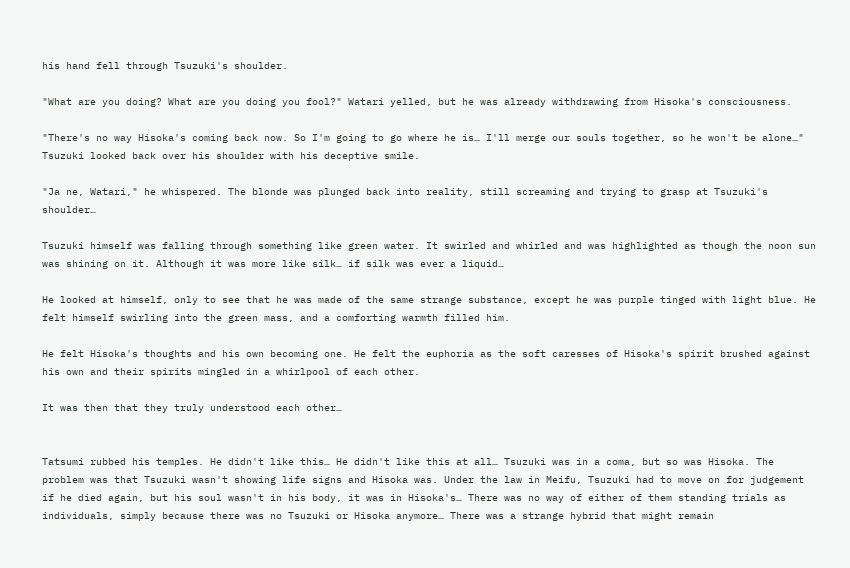his hand fell through Tsuzuki's shoulder.

"What are you doing? What are you doing you fool?" Watari yelled, but he was already withdrawing from Hisoka's consciousness.

"There's no way Hisoka's coming back now. So I'm going to go where he is… I'll merge our souls together, so he won't be alone…" Tsuzuki looked back over his shoulder with his deceptive smile.

"Ja ne, Watari," he whispered. The blonde was plunged back into reality, still screaming and trying to grasp at Tsuzuki's shoulder…

Tsuzuki himself was falling through something like green water. It swirled and whirled and was highlighted as though the noon sun was shining on it. Although it was more like silk… if silk was ever a liquid…

He looked at himself, only to see that he was made of the same strange substance, except he was purple tinged with light blue. He felt himself swirling into the green mass, and a comforting warmth filled him.

He felt Hisoka's thoughts and his own becoming one. He felt the euphoria as the soft caresses of Hisoka's spirit brushed against his own and their spirits mingled in a whirlpool of each other.

It was then that they truly understood each other…


Tatsumi rubbed his temples. He didn't like this… He didn't like this at all… Tsuzuki was in a coma, but so was Hisoka. The problem was that Tsuzuki wasn't showing life signs and Hisoka was. Under the law in Meifu, Tsuzuki had to move on for judgement if he died again, but his soul wasn't in his body, it was in Hisoka's… There was no way of either of them standing trials as individuals, simply because there was no Tsuzuki or Hisoka anymore… There was a strange hybrid that might remain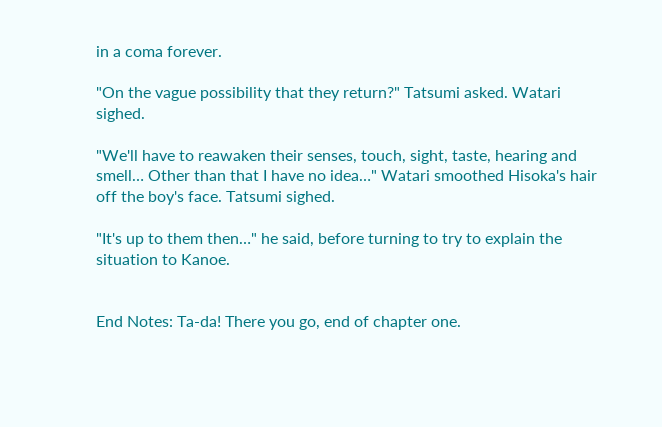in a coma forever.

"On the vague possibility that they return?" Tatsumi asked. Watari sighed.

"We'll have to reawaken their senses, touch, sight, taste, hearing and smell… Other than that I have no idea…" Watari smoothed Hisoka's hair off the boy's face. Tatsumi sighed.

"It's up to them then…" he said, before turning to try to explain the situation to Kanoe.


End Notes: Ta-da! There you go, end of chapter one.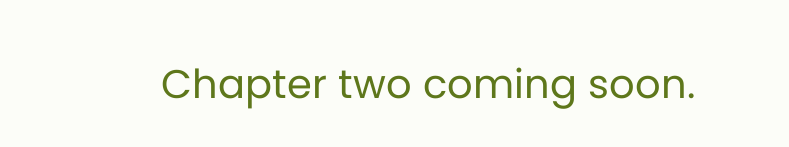Chapter two coming soon.